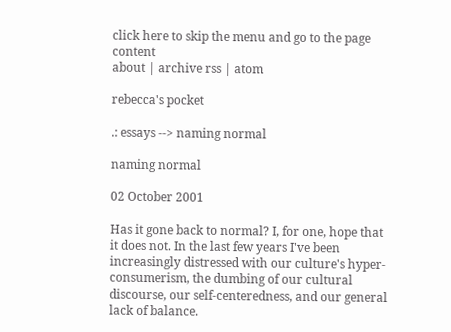click here to skip the menu and go to the page content
about | archive rss | atom

rebecca's pocket

.: essays --> naming normal

naming normal

02 October 2001

Has it gone back to normal? I, for one, hope that it does not. In the last few years I've been increasingly distressed with our culture's hyper-consumerism, the dumbing of our cultural discourse, our self-centeredness, and our general lack of balance.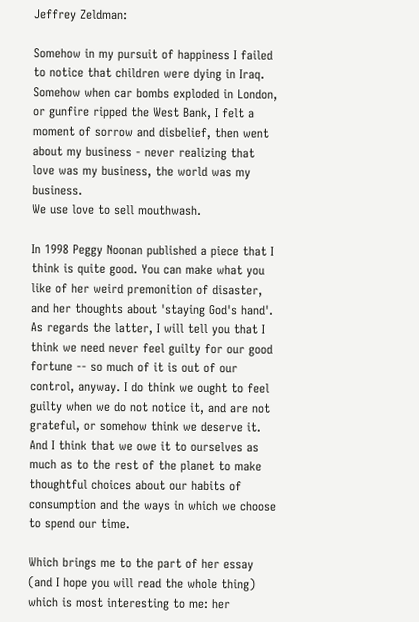Jeffrey Zeldman:

Somehow in my pursuit of happiness I failed to notice that children were dying in Iraq. Somehow when car bombs exploded in London, or gunfire ripped the West Bank, I felt a moment of sorrow and disbelief, then went about my business - never realizing that love was my business, the world was my business.
We use love to sell mouthwash.

In 1998 Peggy Noonan published a piece that I think is quite good. You can make what you like of her weird premonition of disaster, and her thoughts about 'staying God's hand'. As regards the latter, I will tell you that I think we need never feel guilty for our good fortune -- so much of it is out of our control, anyway. I do think we ought to feel guilty when we do not notice it, and are not grateful, or somehow think we deserve it. And I think that we owe it to ourselves as much as to the rest of the planet to make thoughtful choices about our habits of consumption and the ways in which we choose to spend our time.

Which brings me to the part of her essay (and I hope you will read the whole thing) which is most interesting to me: her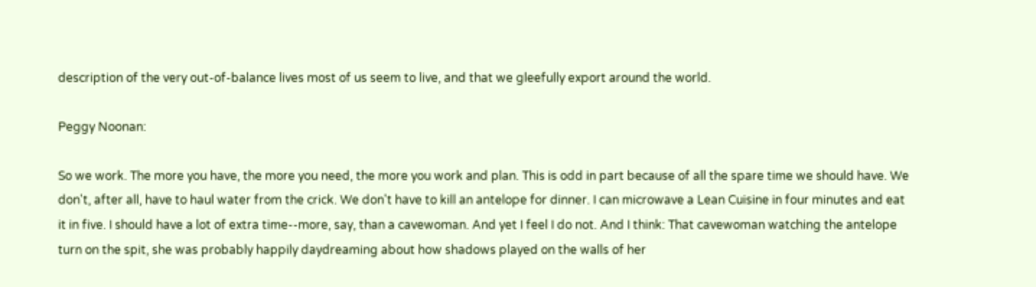description of the very out-of-balance lives most of us seem to live, and that we gleefully export around the world.

Peggy Noonan:

So we work. The more you have, the more you need, the more you work and plan. This is odd in part because of all the spare time we should have. We don't, after all, have to haul water from the crick. We don't have to kill an antelope for dinner. I can microwave a Lean Cuisine in four minutes and eat it in five. I should have a lot of extra time--more, say, than a cavewoman. And yet I feel I do not. And I think: That cavewoman watching the antelope turn on the spit, she was probably happily daydreaming about how shadows played on the walls of her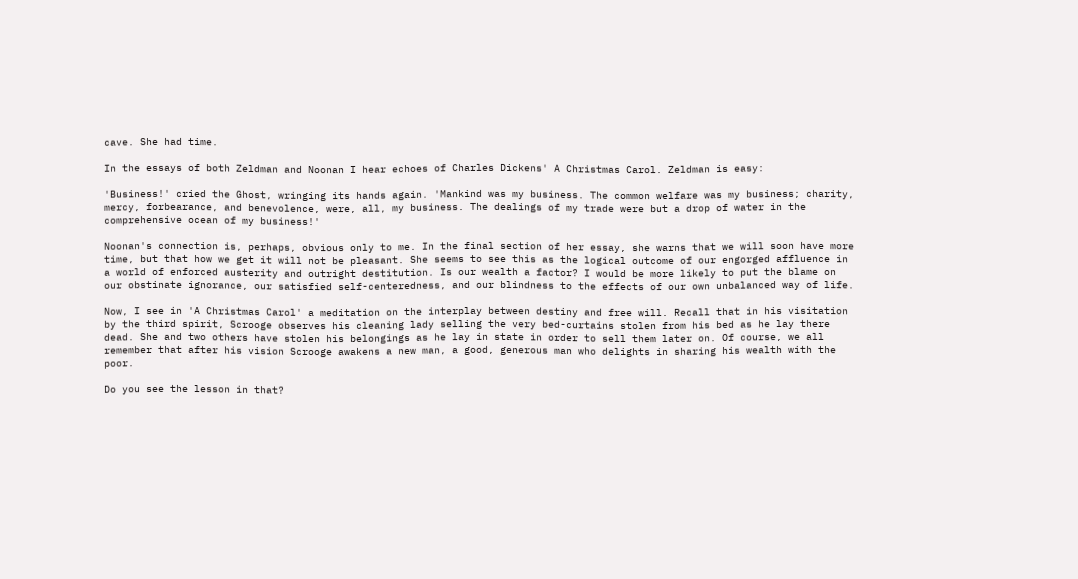cave. She had time.

In the essays of both Zeldman and Noonan I hear echoes of Charles Dickens' A Christmas Carol. Zeldman is easy:

'Business!' cried the Ghost, wringing its hands again. 'Mankind was my business. The common welfare was my business; charity, mercy, forbearance, and benevolence, were, all, my business. The dealings of my trade were but a drop of water in the comprehensive ocean of my business!'

Noonan's connection is, perhaps, obvious only to me. In the final section of her essay, she warns that we will soon have more time, but that how we get it will not be pleasant. She seems to see this as the logical outcome of our engorged affluence in a world of enforced austerity and outright destitution. Is our wealth a factor? I would be more likely to put the blame on our obstinate ignorance, our satisfied self-centeredness, and our blindness to the effects of our own unbalanced way of life.

Now, I see in 'A Christmas Carol' a meditation on the interplay between destiny and free will. Recall that in his visitation by the third spirit, Scrooge observes his cleaning lady selling the very bed-curtains stolen from his bed as he lay there dead. She and two others have stolen his belongings as he lay in state in order to sell them later on. Of course, we all remember that after his vision Scrooge awakens a new man, a good, generous man who delights in sharing his wealth with the poor.

Do you see the lesson in that?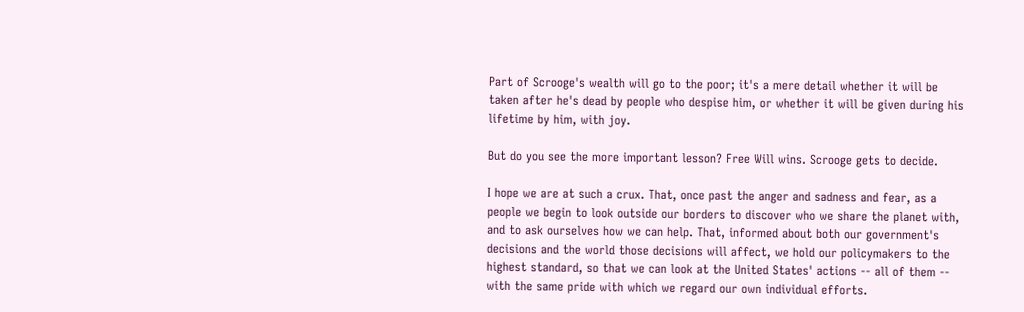Part of Scrooge's wealth will go to the poor; it's a mere detail whether it will be taken after he's dead by people who despise him, or whether it will be given during his lifetime by him, with joy.

But do you see the more important lesson? Free Will wins. Scrooge gets to decide.

I hope we are at such a crux. That, once past the anger and sadness and fear, as a people we begin to look outside our borders to discover who we share the planet with, and to ask ourselves how we can help. That, informed about both our government's decisions and the world those decisions will affect, we hold our policymakers to the highest standard, so that we can look at the United States' actions -- all of them -- with the same pride with which we regard our own individual efforts.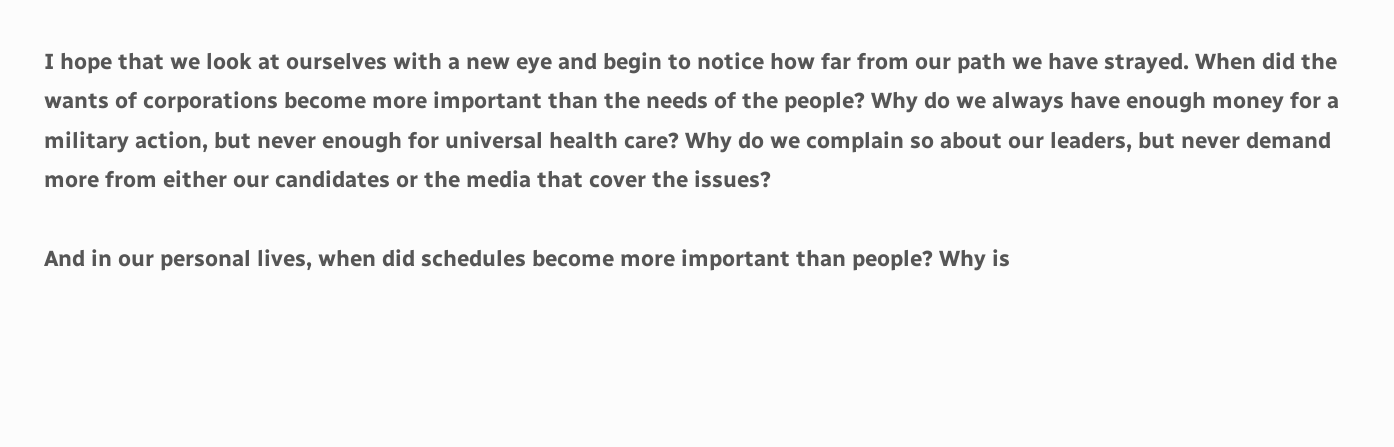I hope that we look at ourselves with a new eye and begin to notice how far from our path we have strayed. When did the wants of corporations become more important than the needs of the people? Why do we always have enough money for a military action, but never enough for universal health care? Why do we complain so about our leaders, but never demand more from either our candidates or the media that cover the issues?

And in our personal lives, when did schedules become more important than people? Why is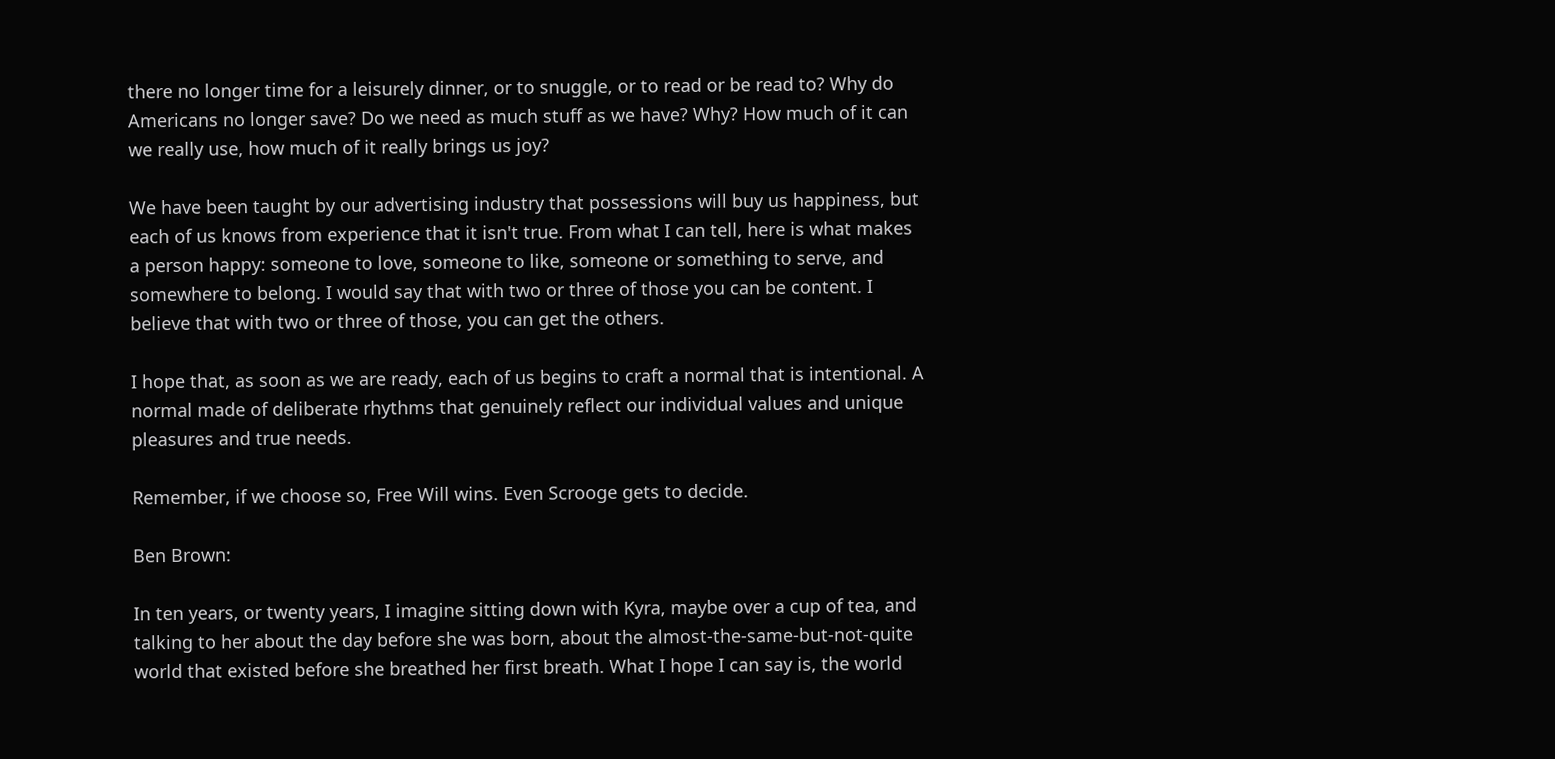there no longer time for a leisurely dinner, or to snuggle, or to read or be read to? Why do Americans no longer save? Do we need as much stuff as we have? Why? How much of it can we really use, how much of it really brings us joy?

We have been taught by our advertising industry that possessions will buy us happiness, but each of us knows from experience that it isn't true. From what I can tell, here is what makes a person happy: someone to love, someone to like, someone or something to serve, and somewhere to belong. I would say that with two or three of those you can be content. I believe that with two or three of those, you can get the others.

I hope that, as soon as we are ready, each of us begins to craft a normal that is intentional. A normal made of deliberate rhythms that genuinely reflect our individual values and unique pleasures and true needs.

Remember, if we choose so, Free Will wins. Even Scrooge gets to decide.

Ben Brown:

In ten years, or twenty years, I imagine sitting down with Kyra, maybe over a cup of tea, and talking to her about the day before she was born, about the almost-the-same-but-not-quite world that existed before she breathed her first breath. What I hope I can say is, the world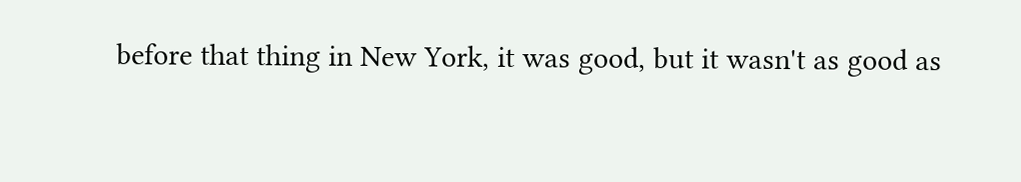before that thing in New York, it was good, but it wasn't as good as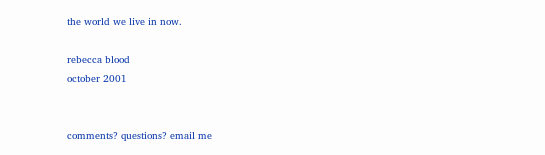the world we live in now.

rebecca blood
october 2001


comments? questions? email me